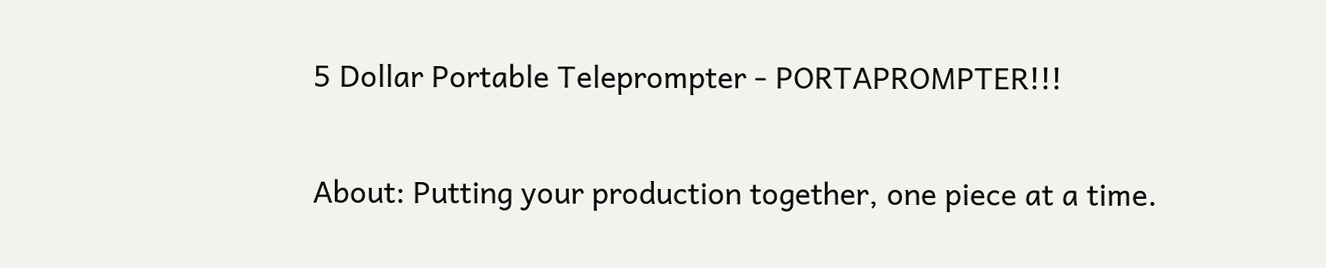5 Dollar Portable Teleprompter - PORTAPROMPTER!!!

About: Putting your production together, one piece at a time.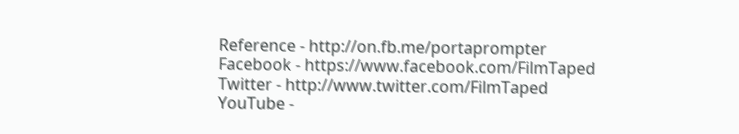Reference - http://on.fb.me/portaprompter
Facebook - https://www.facebook.com/FilmTaped
Twitter - http://www.twitter.com/FilmTaped
YouTube -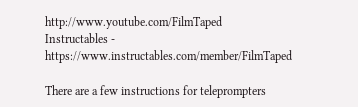http://www.youtube.com/FilmTaped
Instructables - https://www.instructables.com/member/FilmTaped

There are a few instructions for teleprompters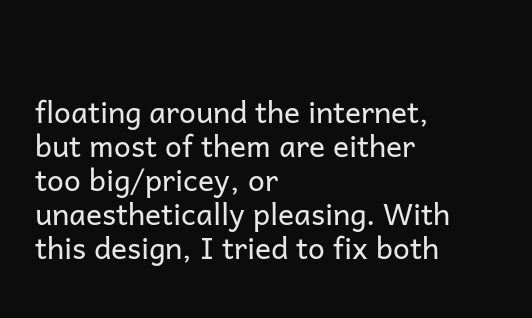floating around the internet, but most of them are either too big/pricey, or unaesthetically pleasing. With this design, I tried to fix both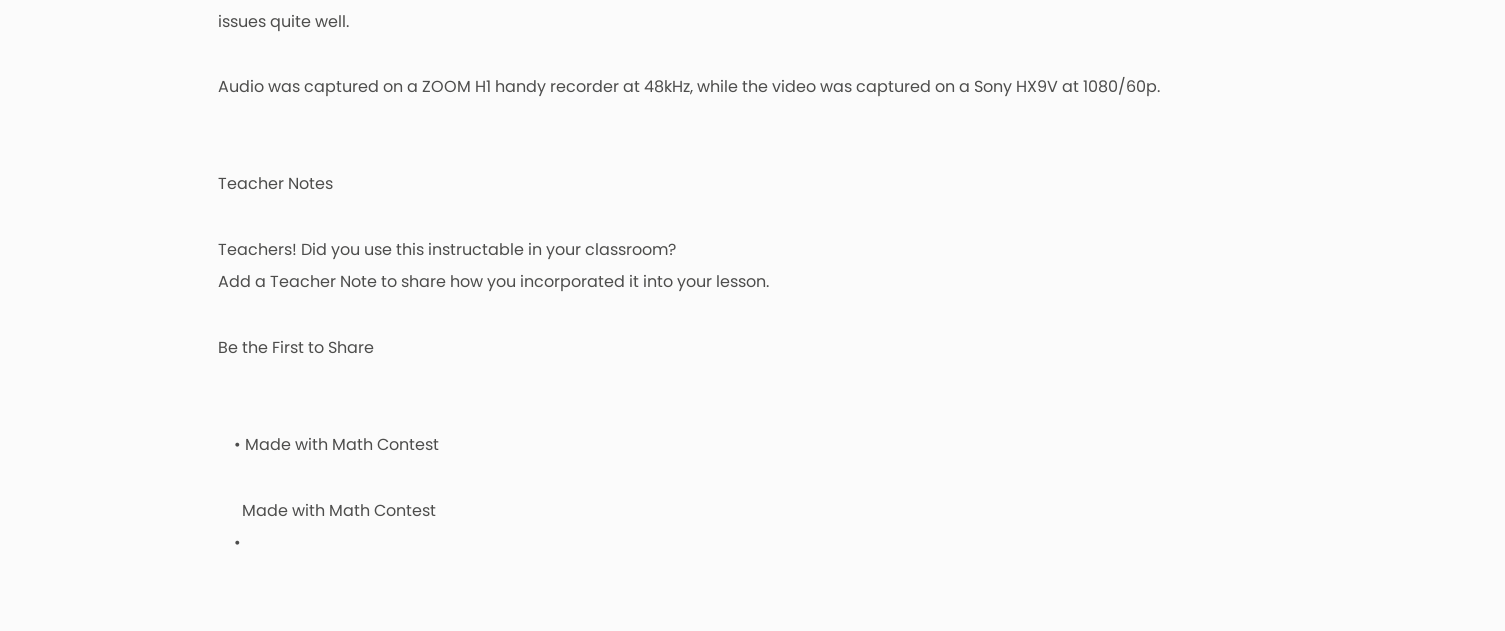issues quite well.

Audio was captured on a ZOOM H1 handy recorder at 48kHz, while the video was captured on a Sony HX9V at 1080/60p.


Teacher Notes

Teachers! Did you use this instructable in your classroom?
Add a Teacher Note to share how you incorporated it into your lesson.

Be the First to Share


    • Made with Math Contest

      Made with Math Contest
    •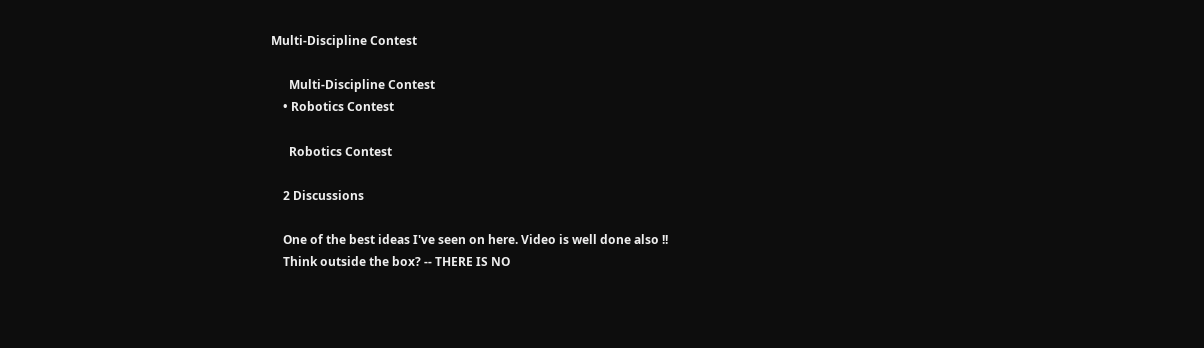Multi-Discipline Contest

      Multi-Discipline Contest
    • Robotics Contest

      Robotics Contest

    2 Discussions

    One of the best ideas I've seen on here. Video is well done also !!
    Think outside the box? -- THERE IS NO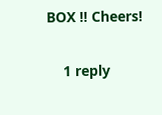BOX !! Cheers!

    1 reply